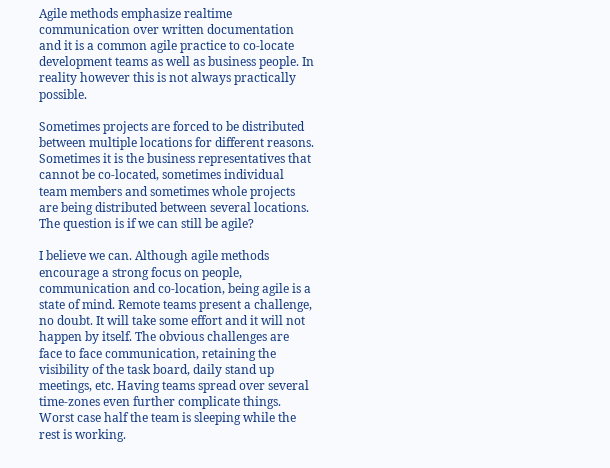Agile methods emphasize realtime communication over written documentation and it is a common agile practice to co-locate development teams as well as business people. In reality however this is not always practically possible.

Sometimes projects are forced to be distributed between multiple locations for different reasons. Sometimes it is the business representatives that cannot be co-located, sometimes individual team members and sometimes whole projects are being distributed between several locations. The question is if we can still be agile?

I believe we can. Although agile methods encourage a strong focus on people, communication and co-location, being agile is a state of mind. Remote teams present a challenge, no doubt. It will take some effort and it will not happen by itself. The obvious challenges are face to face communication, retaining the visibility of the task board, daily stand up meetings, etc. Having teams spread over several time-zones even further complicate things. Worst case half the team is sleeping while the rest is working.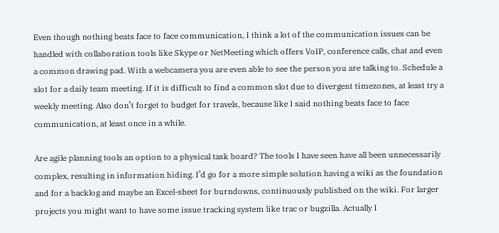Even though nothing beats face to face communication, I think a lot of the communication issues can be handled with collaboration tools like Skype or NetMeeting which offers VoIP, conference calls, chat and even a common drawing pad. With a webcamera you are even able to see the person you are talking to. Schedule a slot for a daily team meeting. If it is difficult to find a common slot due to divergent timezones, at least try a weekly meeting. Also don’t forget to budget for travels, because like I said nothing beats face to face communication, at least once in a while.

Are agile planning tools an option to a physical task board? The tools I have seen have all been unnecessarily complex, resulting in information hiding. I’d go for a more simple solution having a wiki as the foundation and for a backlog and maybe an Excel-sheet for burndowns, continuously published on the wiki. For larger projects you might want to have some issue tracking system like trac or bugzilla. Actually I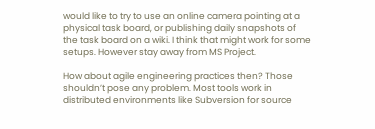would like to try to use an online camera pointing at a physical task board, or publishing daily snapshots of the task board on a wiki. I think that might work for some setups. However stay away from MS Project.

How about agile engineering practices then? Those shouldn’t pose any problem. Most tools work in distributed environments like Subversion for source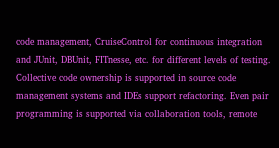code management, CruiseControl for continuous integration and JUnit, DBUnit, FITnesse, etc. for different levels of testing. Collective code ownership is supported in source code management systems and IDEs support refactoring. Even pair programming is supported via collaboration tools, remote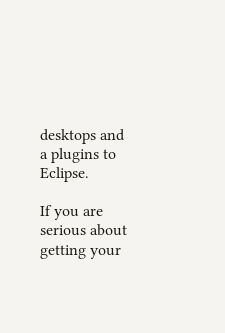desktops and a plugins to Eclipse.

If you are serious about getting your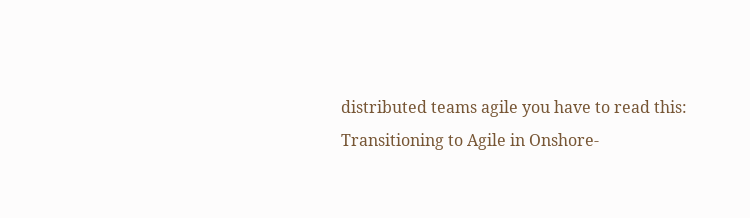distributed teams agile you have to read this:
Transitioning to Agile in Onshore-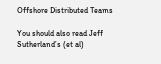Offshore Distributed Teams

You should also read Jeff Sutherland’s (et al)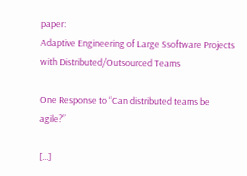paper:
Adaptive Engineering of Large Ssoftware Projects with Distributed/Outsourced Teams

One Response to “Can distributed teams be agile?”

[...]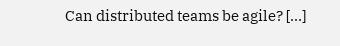Can distributed teams be agile? [...]